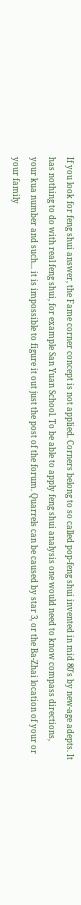If you look for feng shui answer, the Fame corner concept is not applied. Corners belong to so called pop-feng shui invented in mid 80's by new-age adepts. It has nothing to do with real feng shui, for example San Yuan School. To be able to apply feng shui analysis one would need to know compass directions, your kua number and such... it is impossible to figure it out just the post of the forum. Quarrels can be caused by star 3, or the Ba-Zhai location of your or your family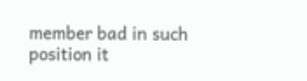member bad in such position it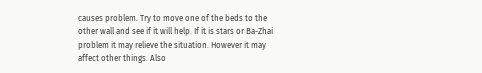causes problem. Try to move one of the beds to the other wall and see if it will help. If it is stars or Ba-Zhai problem it may relieve the situation. However it may affect other things. Also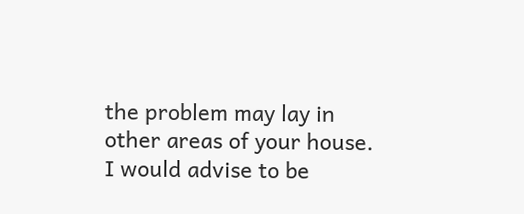the problem may lay in other areas of your house. I would advise to be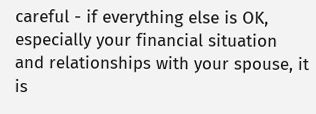careful - if everything else is OK, especially your financial situation and relationships with your spouse, it is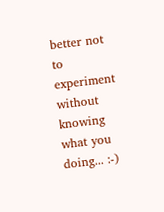better not to experiment without knowing what you doing... :-)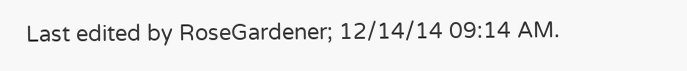Last edited by RoseGardener; 12/14/14 09:14 AM.